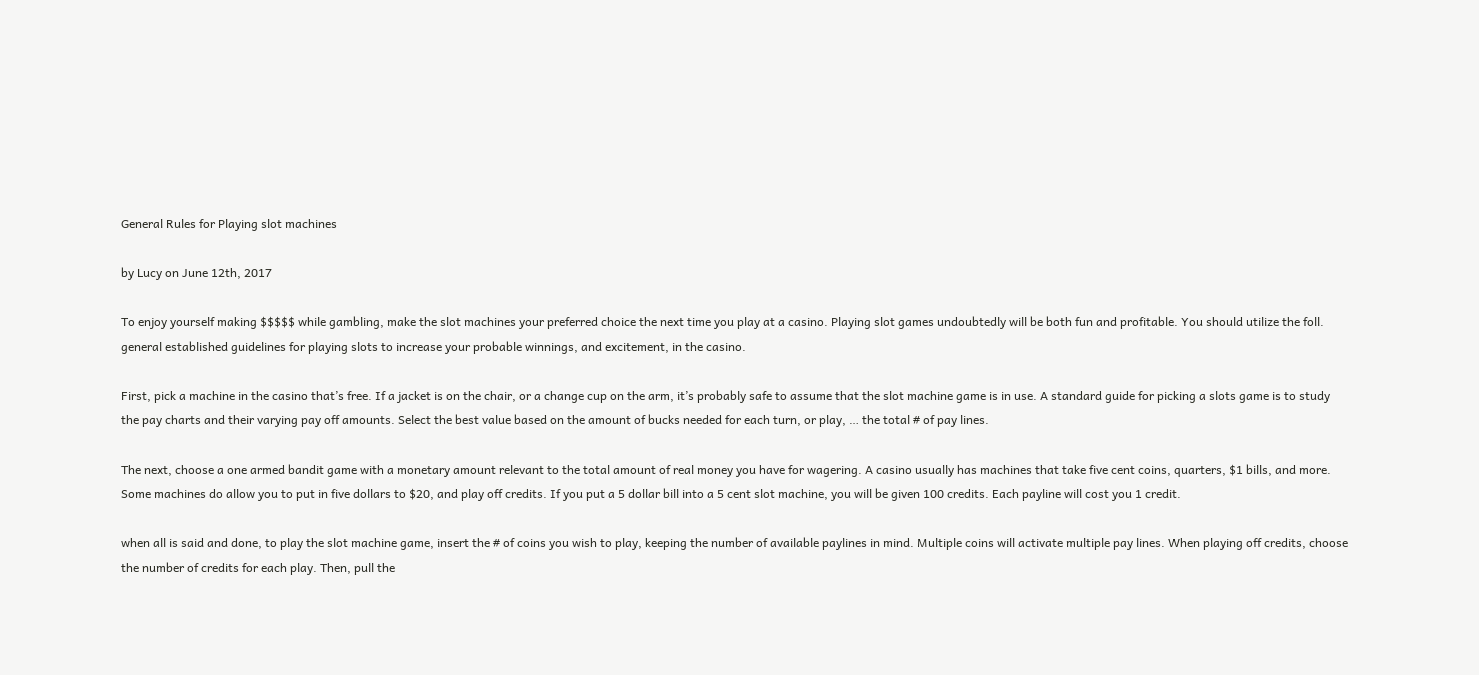General Rules for Playing slot machines

by Lucy on June 12th, 2017

To enjoy yourself making $$$$$ while gambling, make the slot machines your preferred choice the next time you play at a casino. Playing slot games undoubtedly will be both fun and profitable. You should utilize the foll. general established guidelines for playing slots to increase your probable winnings, and excitement, in the casino.

First, pick a machine in the casino that’s free. If a jacket is on the chair, or a change cup on the arm, it’s probably safe to assume that the slot machine game is in use. A standard guide for picking a slots game is to study the pay charts and their varying pay off amounts. Select the best value based on the amount of bucks needed for each turn, or play, … the total # of pay lines.

The next, choose a one armed bandit game with a monetary amount relevant to the total amount of real money you have for wagering. A casino usually has machines that take five cent coins, quarters, $1 bills, and more. Some machines do allow you to put in five dollars to $20, and play off credits. If you put a 5 dollar bill into a 5 cent slot machine, you will be given 100 credits. Each payline will cost you 1 credit.

when all is said and done, to play the slot machine game, insert the # of coins you wish to play, keeping the number of available paylines in mind. Multiple coins will activate multiple pay lines. When playing off credits, choose the number of credits for each play. Then, pull the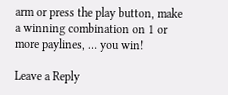arm or press the play button, make a winning combination on 1 or more paylines, … you win!

Leave a Reply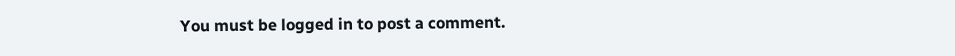You must be logged in to post a comment.